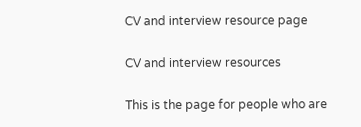CV and interview resource page

CV and interview resources

This is the page for people who are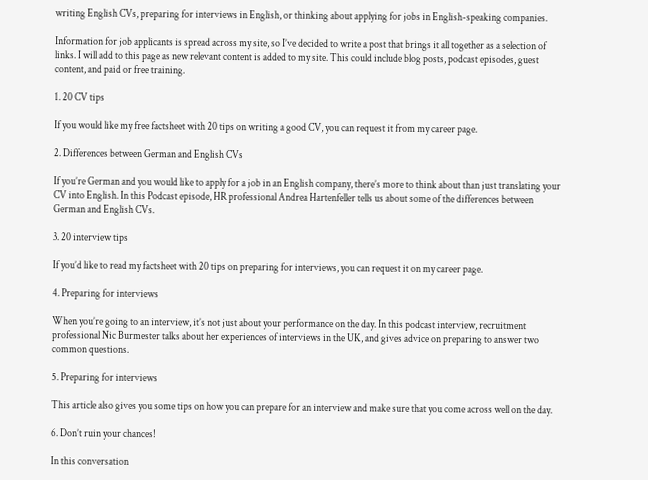writing English CVs, preparing for interviews in English, or thinking about applying for jobs in English-speaking companies.

Information for job applicants is spread across my site, so I’ve decided to write a post that brings it all together as a selection of links. I will add to this page as new relevant content is added to my site. This could include blog posts, podcast episodes, guest content, and paid or free training.

1. 20 CV tips

If you would like my free factsheet with 20 tips on writing a good CV, you can request it from my career page.

2. Differences between German and English CVs

If you’re German and you would like to apply for a job in an English company, there’s more to think about than just translating your CV into English. In this Podcast episode, HR professional Andrea Hartenfeller tells us about some of the differences between German and English CVs.

3. 20 interview tips

If you’d like to read my factsheet with 20 tips on preparing for interviews, you can request it on my career page.

4. Preparing for interviews

When you’re going to an interview, it’s not just about your performance on the day. In this podcast interview, recruitment professional Nic Burmester talks about her experiences of interviews in the UK, and gives advice on preparing to answer two common questions.

5. Preparing for interviews

This article also gives you some tips on how you can prepare for an interview and make sure that you come across well on the day.

6. Don’t ruin your chances!

In this conversation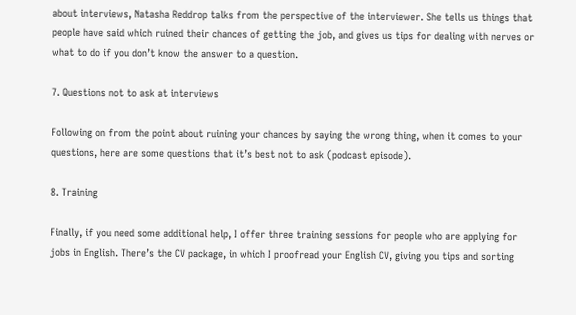about interviews, Natasha Reddrop talks from the perspective of the interviewer. She tells us things that people have said which ruined their chances of getting the job, and gives us tips for dealing with nerves or what to do if you don’t know the answer to a question.

7. Questions not to ask at interviews

Following on from the point about ruining your chances by saying the wrong thing, when it comes to your questions, here are some questions that it’s best not to ask (podcast episode).

8. Training

Finally, if you need some additional help, I offer three training sessions for people who are applying for jobs in English. There’s the CV package, in which I proofread your English CV, giving you tips and sorting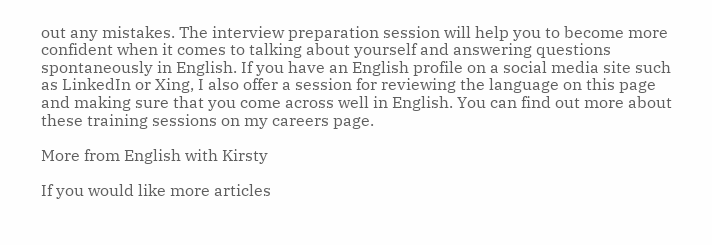out any mistakes. The interview preparation session will help you to become more confident when it comes to talking about yourself and answering questions spontaneously in English. If you have an English profile on a social media site such as LinkedIn or Xing, I also offer a session for reviewing the language on this page and making sure that you come across well in English. You can find out more about these training sessions on my careers page.

More from English with Kirsty

If you would like more articles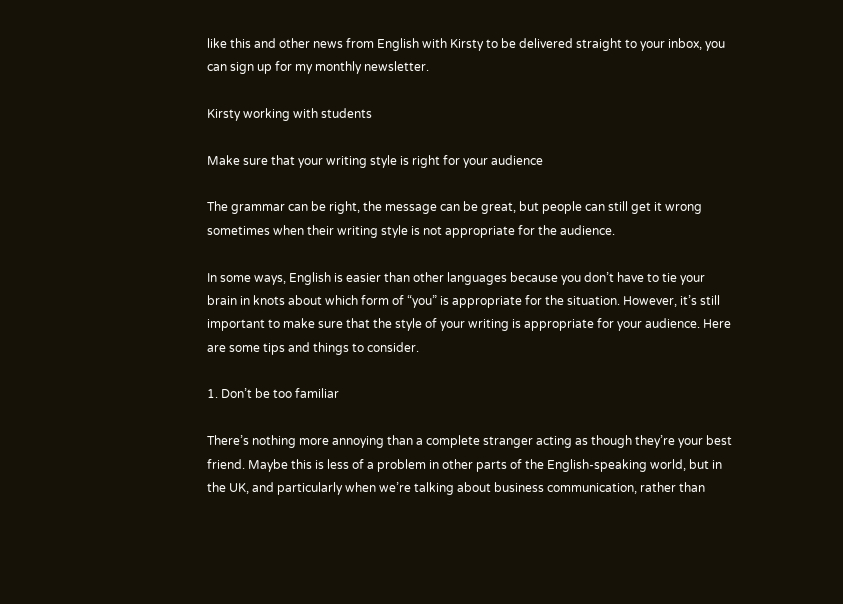like this and other news from English with Kirsty to be delivered straight to your inbox, you can sign up for my monthly newsletter.

Kirsty working with students

Make sure that your writing style is right for your audience

The grammar can be right, the message can be great, but people can still get it wrong sometimes when their writing style is not appropriate for the audience.

In some ways, English is easier than other languages because you don’t have to tie your brain in knots about which form of “you” is appropriate for the situation. However, it’s still important to make sure that the style of your writing is appropriate for your audience. Here are some tips and things to consider.

1. Don’t be too familiar

There’s nothing more annoying than a complete stranger acting as though they’re your best friend. Maybe this is less of a problem in other parts of the English-speaking world, but in the UK, and particularly when we’re talking about business communication, rather than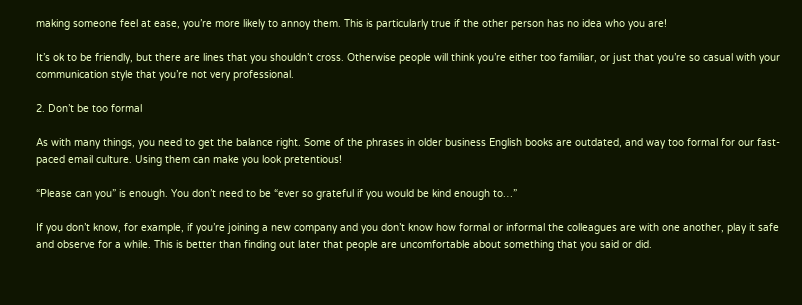making someone feel at ease, you’re more likely to annoy them. This is particularly true if the other person has no idea who you are!

It’s ok to be friendly, but there are lines that you shouldn’t cross. Otherwise people will think you’re either too familiar, or just that you’re so casual with your communication style that you’re not very professional.

2. Don’t be too formal

As with many things, you need to get the balance right. Some of the phrases in older business English books are outdated, and way too formal for our fast-paced email culture. Using them can make you look pretentious!

“Please can you” is enough. You don’t need to be “ever so grateful if you would be kind enough to…”

If you don’t know, for example, if you’re joining a new company and you don’t know how formal or informal the colleagues are with one another, play it safe and observe for a while. This is better than finding out later that people are uncomfortable about something that you said or did.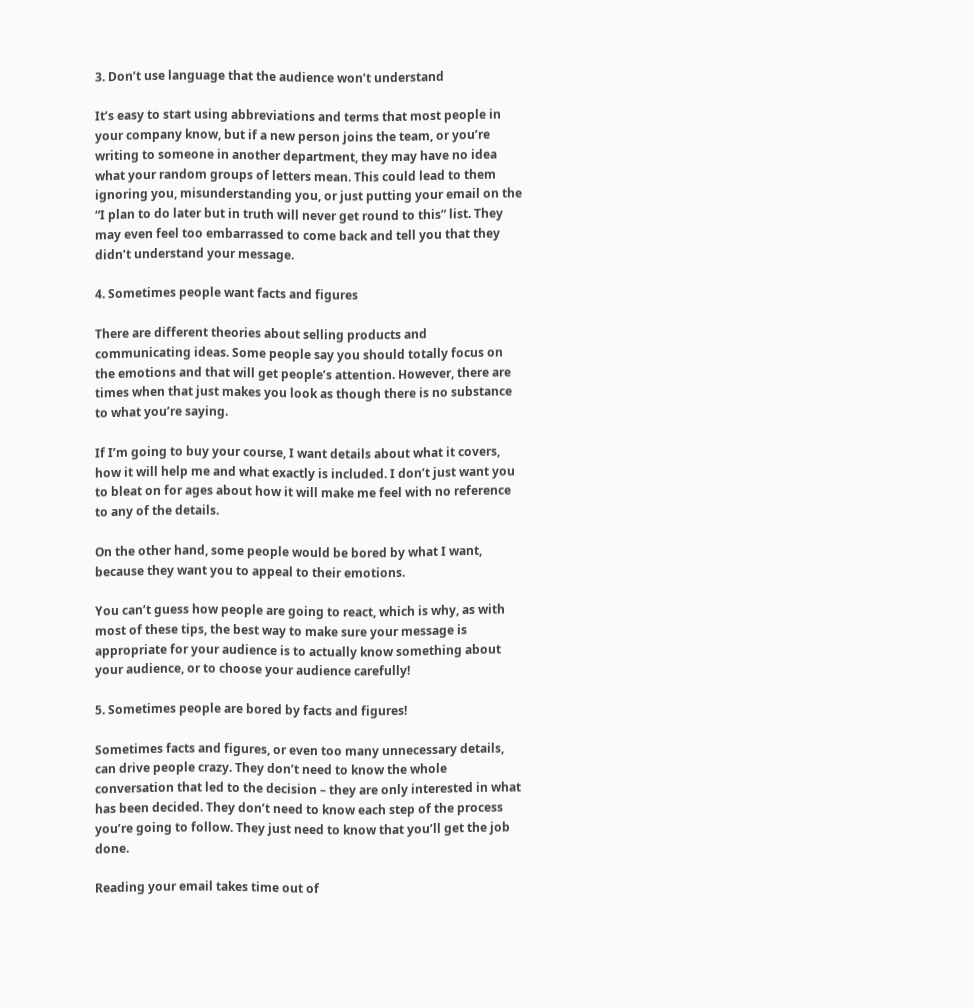3. Don’t use language that the audience won’t understand

It’s easy to start using abbreviations and terms that most people in your company know, but if a new person joins the team, or you’re writing to someone in another department, they may have no idea what your random groups of letters mean. This could lead to them ignoring you, misunderstanding you, or just putting your email on the “I plan to do later but in truth will never get round to this” list. They may even feel too embarrassed to come back and tell you that they didn’t understand your message.

4. Sometimes people want facts and figures

There are different theories about selling products and communicating ideas. Some people say you should totally focus on the emotions and that will get people’s attention. However, there are times when that just makes you look as though there is no substance to what you’re saying.

If I’m going to buy your course, I want details about what it covers, how it will help me and what exactly is included. I don’t just want you to bleat on for ages about how it will make me feel with no reference to any of the details.

On the other hand, some people would be bored by what I want, because they want you to appeal to their emotions.

You can’t guess how people are going to react, which is why, as with most of these tips, the best way to make sure your message is appropriate for your audience is to actually know something about your audience, or to choose your audience carefully!

5. Sometimes people are bored by facts and figures!

Sometimes facts and figures, or even too many unnecessary details, can drive people crazy. They don’t need to know the whole conversation that led to the decision – they are only interested in what has been decided. They don’t need to know each step of the process you’re going to follow. They just need to know that you’ll get the job done.

Reading your email takes time out of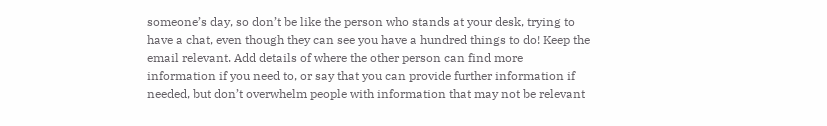someone’s day, so don’t be like the person who stands at your desk, trying to have a chat, even though they can see you have a hundred things to do! Keep the email relevant. Add details of where the other person can find more information if you need to, or say that you can provide further information if needed, but don’t overwhelm people with information that may not be relevant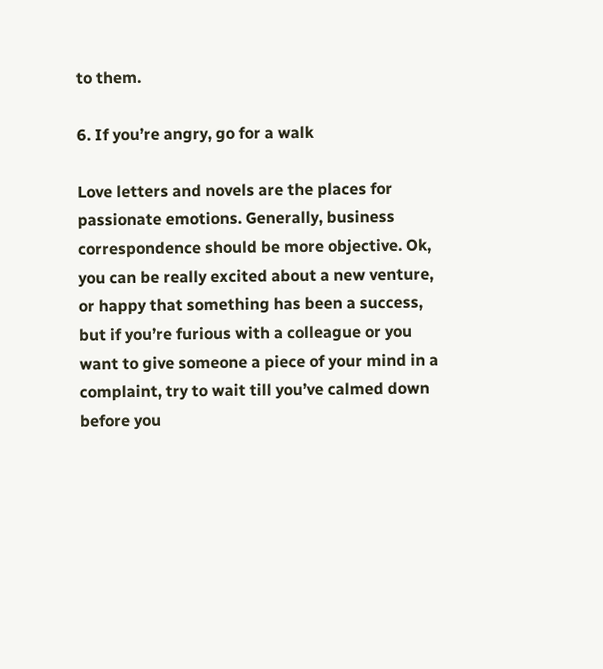to them.

6. If you’re angry, go for a walk

Love letters and novels are the places for passionate emotions. Generally, business correspondence should be more objective. Ok, you can be really excited about a new venture, or happy that something has been a success, but if you’re furious with a colleague or you want to give someone a piece of your mind in a complaint, try to wait till you’ve calmed down before you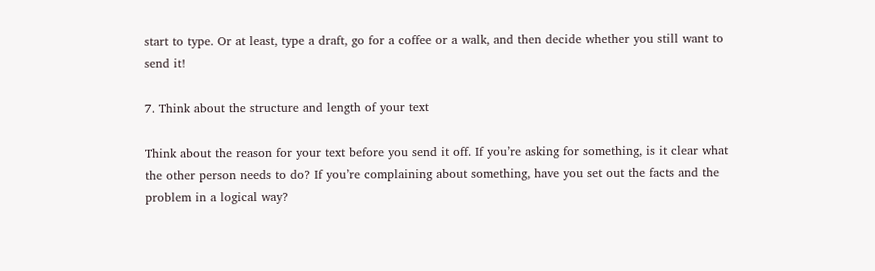start to type. Or at least, type a draft, go for a coffee or a walk, and then decide whether you still want to send it!

7. Think about the structure and length of your text

Think about the reason for your text before you send it off. If you’re asking for something, is it clear what the other person needs to do? If you’re complaining about something, have you set out the facts and the problem in a logical way?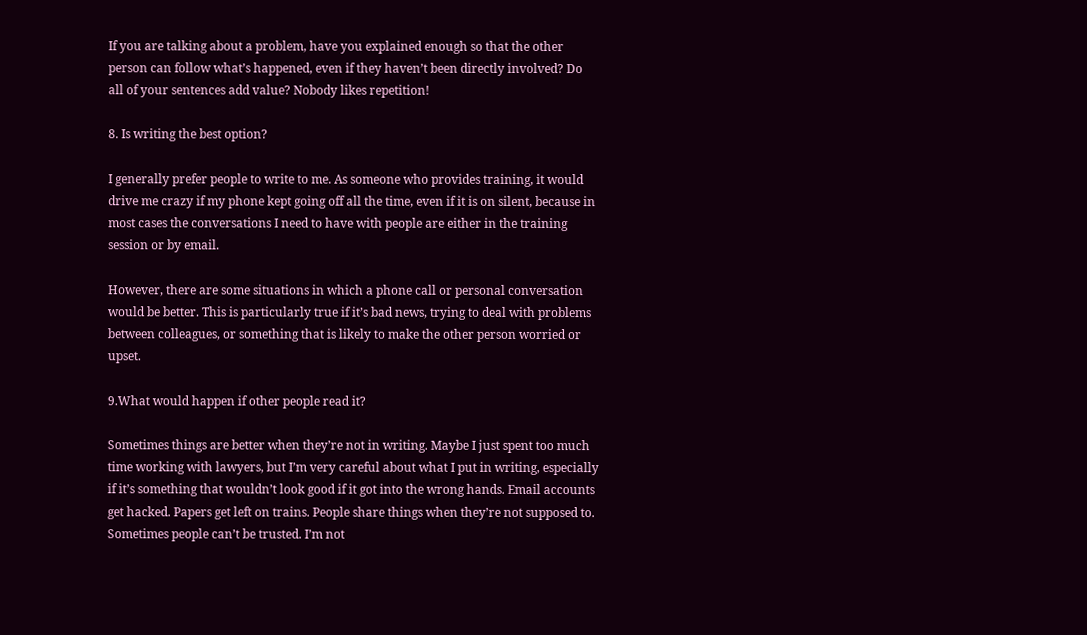If you are talking about a problem, have you explained enough so that the other person can follow what’s happened, even if they haven’t been directly involved? Do all of your sentences add value? Nobody likes repetition!

8. Is writing the best option?

I generally prefer people to write to me. As someone who provides training, it would drive me crazy if my phone kept going off all the time, even if it is on silent, because in most cases the conversations I need to have with people are either in the training session or by email.

However, there are some situations in which a phone call or personal conversation would be better. This is particularly true if it’s bad news, trying to deal with problems between colleagues, or something that is likely to make the other person worried or upset.

9.What would happen if other people read it?

Sometimes things are better when they’re not in writing. Maybe I just spent too much time working with lawyers, but I’m very careful about what I put in writing, especially if it’s something that wouldn’t look good if it got into the wrong hands. Email accounts get hacked. Papers get left on trains. People share things when they’re not supposed to. Sometimes people can’t be trusted. I’m not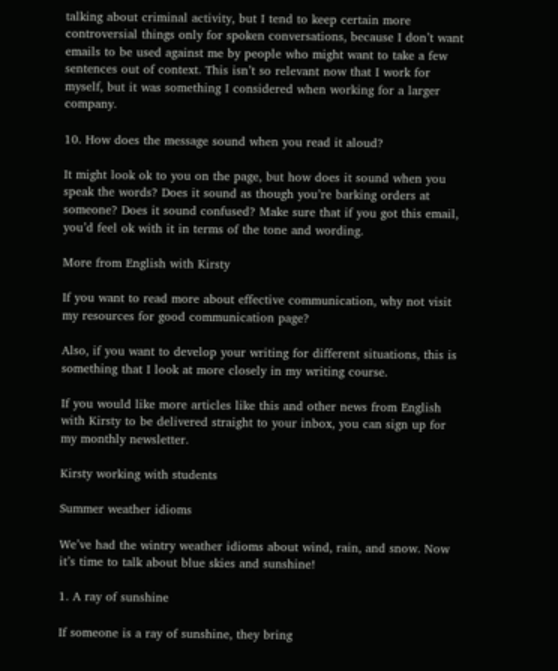talking about criminal activity, but I tend to keep certain more controversial things only for spoken conversations, because I don’t want emails to be used against me by people who might want to take a few sentences out of context. This isn’t so relevant now that I work for myself, but it was something I considered when working for a larger company.

10. How does the message sound when you read it aloud?

It might look ok to you on the page, but how does it sound when you speak the words? Does it sound as though you’re barking orders at someone? Does it sound confused? Make sure that if you got this email, you’d feel ok with it in terms of the tone and wording.

More from English with Kirsty

If you want to read more about effective communication, why not visit my resources for good communication page?

Also, if you want to develop your writing for different situations, this is something that I look at more closely in my writing course.

If you would like more articles like this and other news from English with Kirsty to be delivered straight to your inbox, you can sign up for my monthly newsletter.

Kirsty working with students

Summer weather idioms

We’ve had the wintry weather idioms about wind, rain, and snow. Now it’s time to talk about blue skies and sunshine!

1. A ray of sunshine

If someone is a ray of sunshine, they bring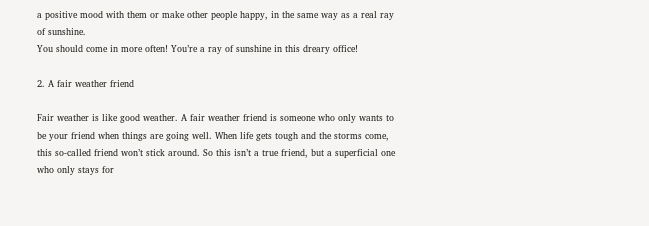a positive mood with them or make other people happy, in the same way as a real ray of sunshine.
You should come in more often! You’re a ray of sunshine in this dreary office!

2. A fair weather friend

Fair weather is like good weather. A fair weather friend is someone who only wants to be your friend when things are going well. When life gets tough and the storms come, this so-called friend won’t stick around. So this isn’t a true friend, but a superficial one who only stays for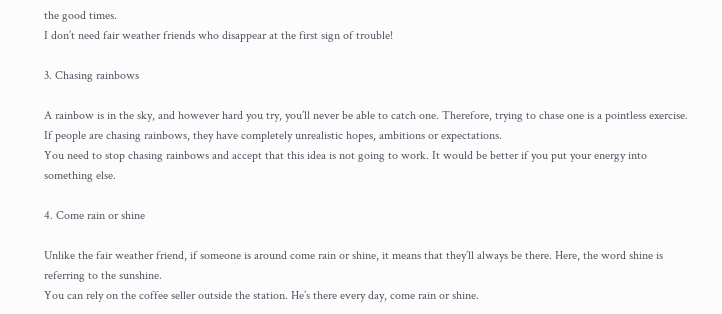the good times.
I don’t need fair weather friends who disappear at the first sign of trouble!

3. Chasing rainbows

A rainbow is in the sky, and however hard you try, you’ll never be able to catch one. Therefore, trying to chase one is a pointless exercise. If people are chasing rainbows, they have completely unrealistic hopes, ambitions or expectations.
You need to stop chasing rainbows and accept that this idea is not going to work. It would be better if you put your energy into something else.

4. Come rain or shine

Unlike the fair weather friend, if someone is around come rain or shine, it means that they’ll always be there. Here, the word shine is referring to the sunshine.
You can rely on the coffee seller outside the station. He’s there every day, come rain or shine.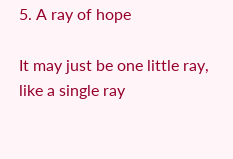5. A ray of hope

It may just be one little ray, like a single ray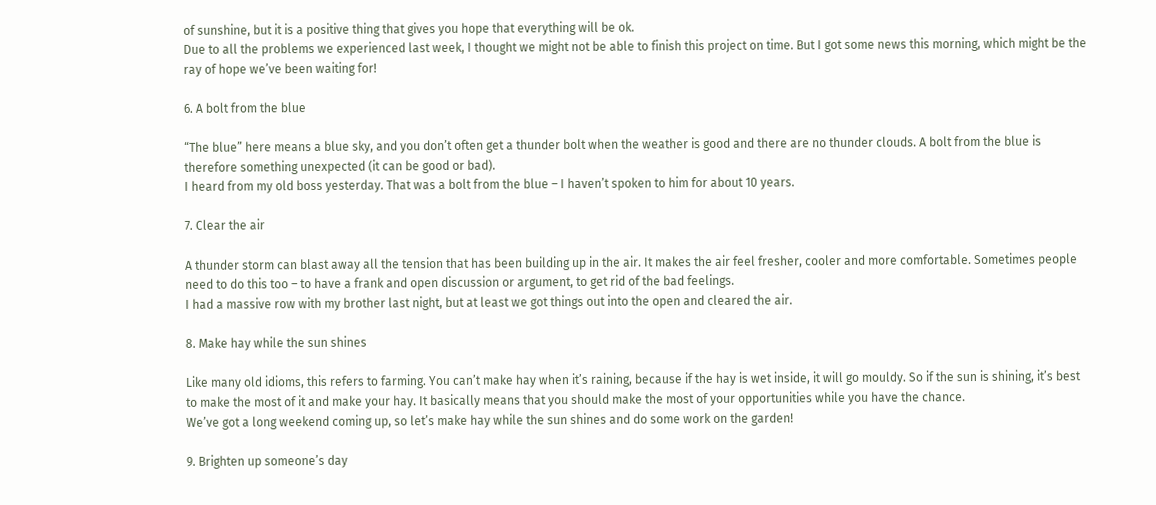of sunshine, but it is a positive thing that gives you hope that everything will be ok.
Due to all the problems we experienced last week, I thought we might not be able to finish this project on time. But I got some news this morning, which might be the ray of hope we’ve been waiting for!

6. A bolt from the blue

“The blue” here means a blue sky, and you don’t often get a thunder bolt when the weather is good and there are no thunder clouds. A bolt from the blue is therefore something unexpected (it can be good or bad).
I heard from my old boss yesterday. That was a bolt from the blue – I haven’t spoken to him for about 10 years.

7. Clear the air

A thunder storm can blast away all the tension that has been building up in the air. It makes the air feel fresher, cooler and more comfortable. Sometimes people need to do this too – to have a frank and open discussion or argument, to get rid of the bad feelings.
I had a massive row with my brother last night, but at least we got things out into the open and cleared the air.

8. Make hay while the sun shines

Like many old idioms, this refers to farming. You can’t make hay when it’s raining, because if the hay is wet inside, it will go mouldy. So if the sun is shining, it’s best to make the most of it and make your hay. It basically means that you should make the most of your opportunities while you have the chance.
We’ve got a long weekend coming up, so let’s make hay while the sun shines and do some work on the garden!

9. Brighten up someone’s day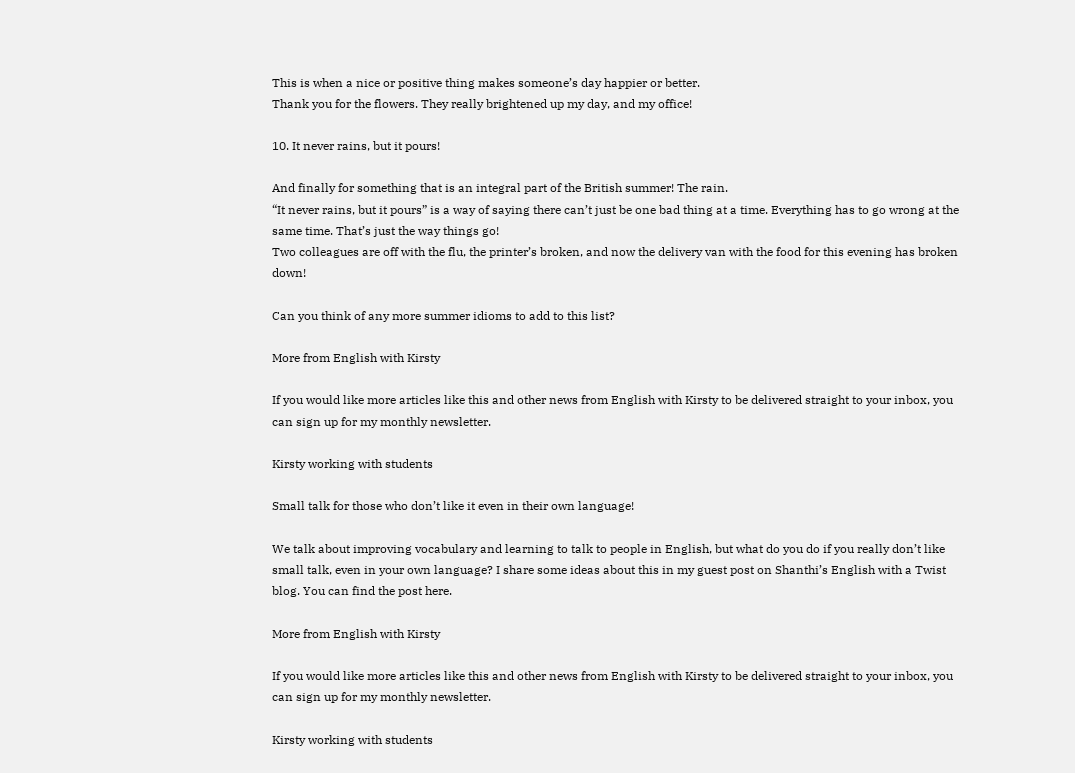This is when a nice or positive thing makes someone’s day happier or better.
Thank you for the flowers. They really brightened up my day, and my office!

10. It never rains, but it pours!

And finally for something that is an integral part of the British summer! The rain.
“It never rains, but it pours” is a way of saying there can’t just be one bad thing at a time. Everything has to go wrong at the same time. That’s just the way things go!
Two colleagues are off with the flu, the printer’s broken, and now the delivery van with the food for this evening has broken down!

Can you think of any more summer idioms to add to this list?

More from English with Kirsty

If you would like more articles like this and other news from English with Kirsty to be delivered straight to your inbox, you can sign up for my monthly newsletter.

Kirsty working with students

Small talk for those who don’t like it even in their own language!

We talk about improving vocabulary and learning to talk to people in English, but what do you do if you really don’t like small talk, even in your own language? I share some ideas about this in my guest post on Shanthi’s English with a Twist blog. You can find the post here.

More from English with Kirsty

If you would like more articles like this and other news from English with Kirsty to be delivered straight to your inbox, you can sign up for my monthly newsletter.

Kirsty working with students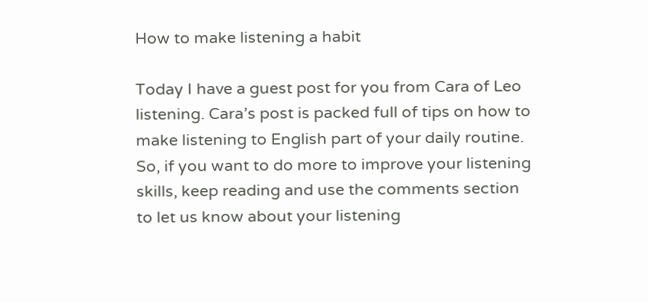How to make listening a habit

Today I have a guest post for you from Cara of Leo listening. Cara’s post is packed full of tips on how to make listening to English part of your daily routine. So, if you want to do more to improve your listening skills, keep reading and use the comments section to let us know about your listening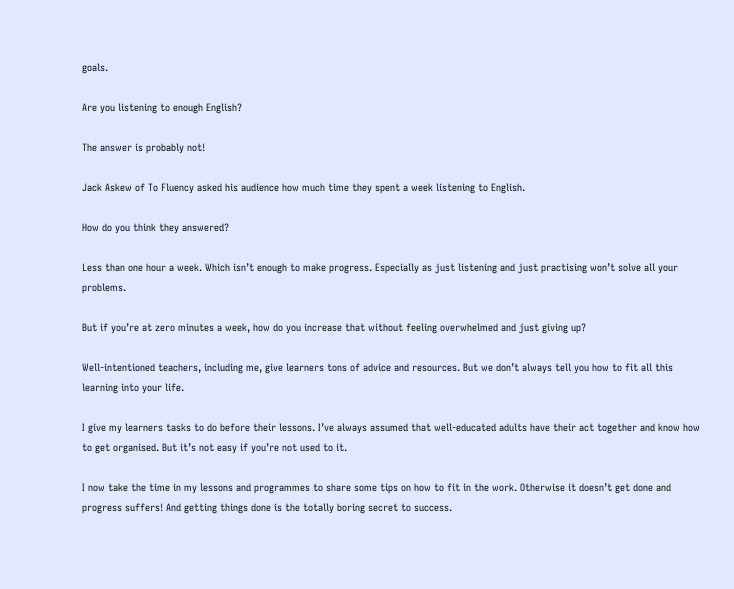goals.

Are you listening to enough English?

The answer is probably not!

Jack Askew of To Fluency asked his audience how much time they spent a week listening to English.

How do you think they answered?

Less than one hour a week. Which isn’t enough to make progress. Especially as just listening and just practising won’t solve all your problems.

But if you’re at zero minutes a week, how do you increase that without feeling overwhelmed and just giving up?

Well-intentioned teachers, including me, give learners tons of advice and resources. But we don’t always tell you how to fit all this learning into your life.

I give my learners tasks to do before their lessons. I’ve always assumed that well-educated adults have their act together and know how to get organised. But it’s not easy if you’re not used to it.

I now take the time in my lessons and programmes to share some tips on how to fit in the work. Otherwise it doesn’t get done and progress suffers! And getting things done is the totally boring secret to success.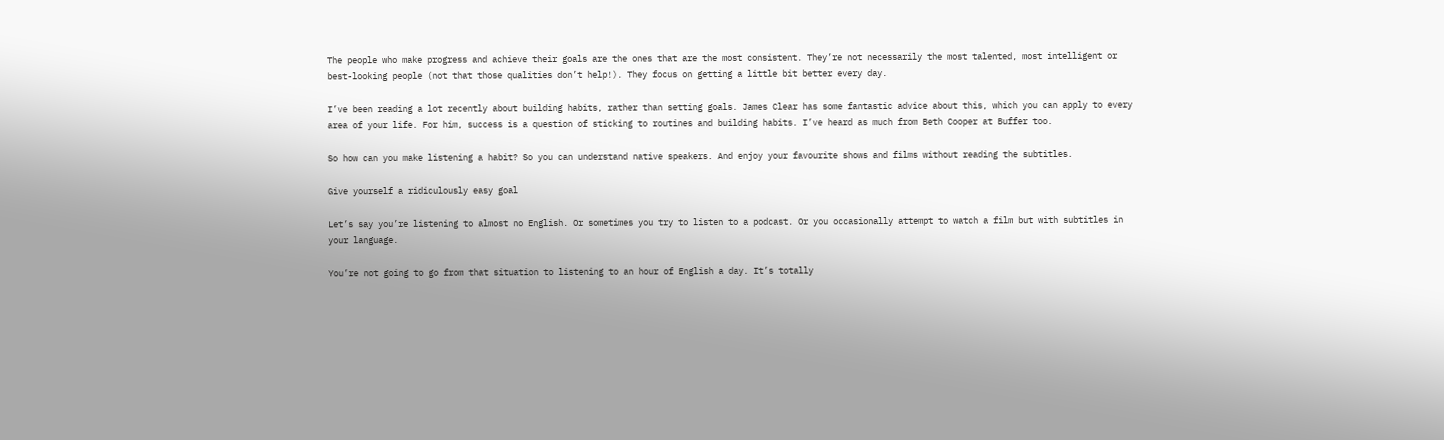The people who make progress and achieve their goals are the ones that are the most consistent. They’re not necessarily the most talented, most intelligent or best-looking people (not that those qualities don’t help!). They focus on getting a little bit better every day.

I’ve been reading a lot recently about building habits, rather than setting goals. James Clear has some fantastic advice about this, which you can apply to every area of your life. For him, success is a question of sticking to routines and building habits. I’ve heard as much from Beth Cooper at Buffer too.

So how can you make listening a habit? So you can understand native speakers. And enjoy your favourite shows and films without reading the subtitles.

Give yourself a ridiculously easy goal

Let’s say you’re listening to almost no English. Or sometimes you try to listen to a podcast. Or you occasionally attempt to watch a film but with subtitles in your language.

You’re not going to go from that situation to listening to an hour of English a day. It’s totally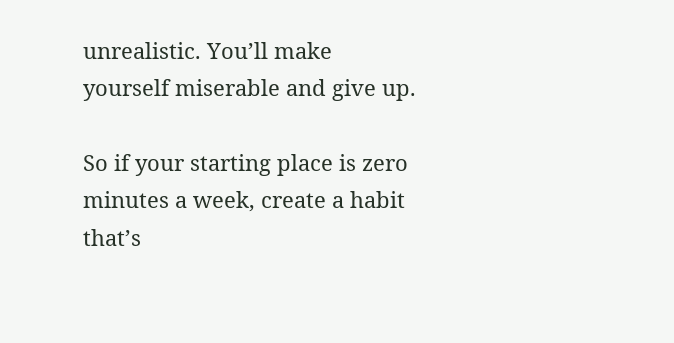unrealistic. You’ll make yourself miserable and give up.

So if your starting place is zero minutes a week, create a habit that’s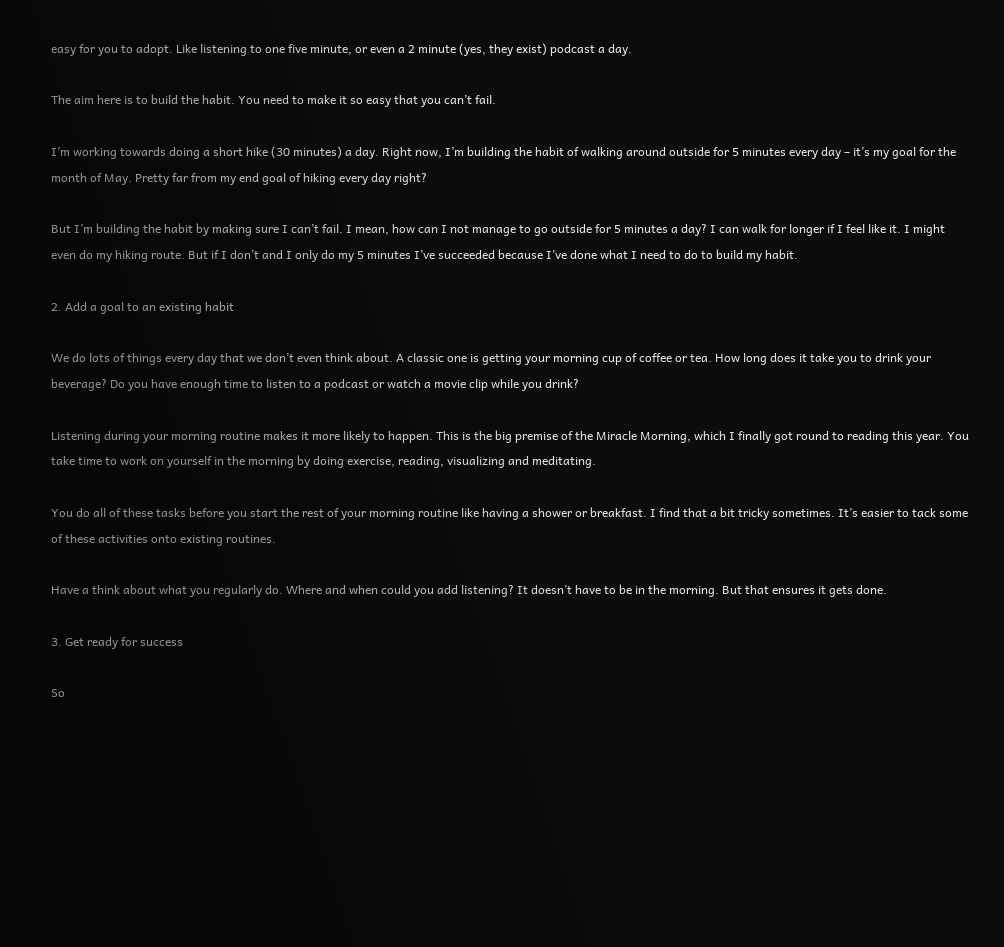easy for you to adopt. Like listening to one five minute, or even a 2 minute (yes, they exist) podcast a day.

The aim here is to build the habit. You need to make it so easy that you can’t fail.

I’m working towards doing a short hike (30 minutes) a day. Right now, I’m building the habit of walking around outside for 5 minutes every day – it’s my goal for the month of May. Pretty far from my end goal of hiking every day right?

But I’m building the habit by making sure I can’t fail. I mean, how can I not manage to go outside for 5 minutes a day? I can walk for longer if I feel like it. I might even do my hiking route. But if I don’t and I only do my 5 minutes I’ve succeeded because I’ve done what I need to do to build my habit.

2. Add a goal to an existing habit

We do lots of things every day that we don’t even think about. A classic one is getting your morning cup of coffee or tea. How long does it take you to drink your beverage? Do you have enough time to listen to a podcast or watch a movie clip while you drink?

Listening during your morning routine makes it more likely to happen. This is the big premise of the Miracle Morning, which I finally got round to reading this year. You take time to work on yourself in the morning by doing exercise, reading, visualizing and meditating.

You do all of these tasks before you start the rest of your morning routine like having a shower or breakfast. I find that a bit tricky sometimes. It’s easier to tack some of these activities onto existing routines.

Have a think about what you regularly do. Where and when could you add listening? It doesn’t have to be in the morning. But that ensures it gets done.

3. Get ready for success

So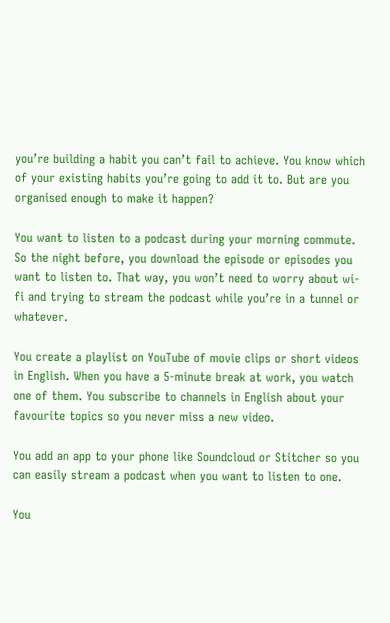you’re building a habit you can’t fail to achieve. You know which of your existing habits you’re going to add it to. But are you organised enough to make it happen?

You want to listen to a podcast during your morning commute. So the night before, you download the episode or episodes you want to listen to. That way, you won’t need to worry about wi-fi and trying to stream the podcast while you’re in a tunnel or whatever.

You create a playlist on YouTube of movie clips or short videos in English. When you have a 5-minute break at work, you watch one of them. You subscribe to channels in English about your favourite topics so you never miss a new video.

You add an app to your phone like Soundcloud or Stitcher so you can easily stream a podcast when you want to listen to one.

You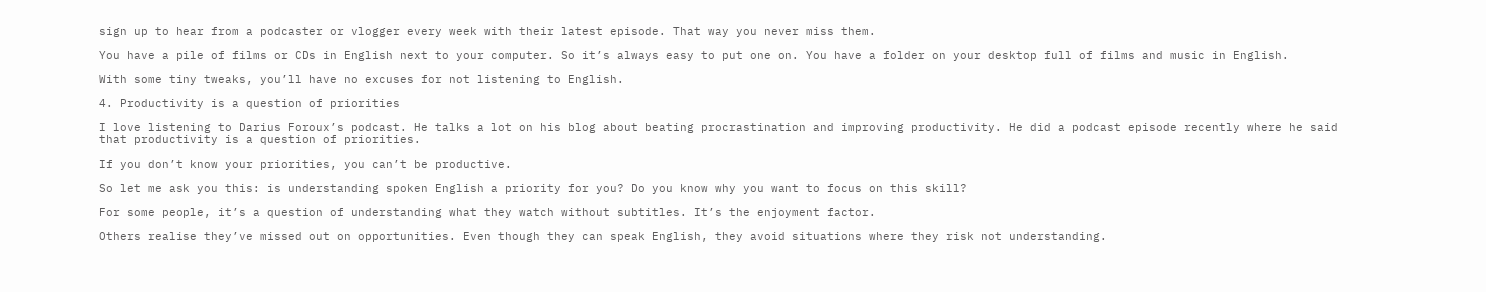sign up to hear from a podcaster or vlogger every week with their latest episode. That way you never miss them.

You have a pile of films or CDs in English next to your computer. So it’s always easy to put one on. You have a folder on your desktop full of films and music in English.

With some tiny tweaks, you’ll have no excuses for not listening to English.

4. Productivity is a question of priorities

I love listening to Darius Foroux’s podcast. He talks a lot on his blog about beating procrastination and improving productivity. He did a podcast episode recently where he said that productivity is a question of priorities.

If you don’t know your priorities, you can’t be productive.

So let me ask you this: is understanding spoken English a priority for you? Do you know why you want to focus on this skill?

For some people, it’s a question of understanding what they watch without subtitles. It’s the enjoyment factor.

Others realise they’ve missed out on opportunities. Even though they can speak English, they avoid situations where they risk not understanding.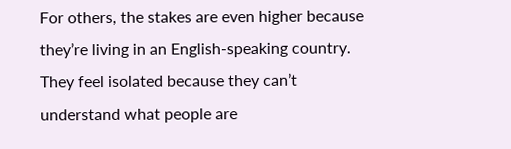For others, the stakes are even higher because they’re living in an English-speaking country. They feel isolated because they can’t understand what people are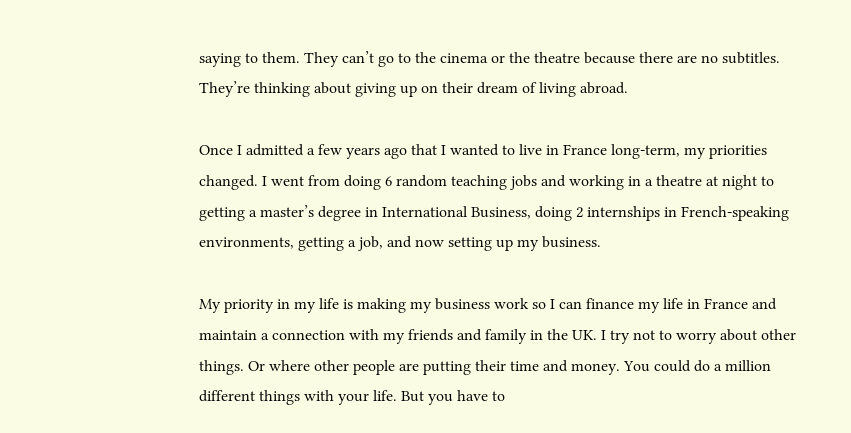saying to them. They can’t go to the cinema or the theatre because there are no subtitles. They’re thinking about giving up on their dream of living abroad.

Once I admitted a few years ago that I wanted to live in France long-term, my priorities changed. I went from doing 6 random teaching jobs and working in a theatre at night to getting a master’s degree in International Business, doing 2 internships in French-speaking environments, getting a job, and now setting up my business.

My priority in my life is making my business work so I can finance my life in France and maintain a connection with my friends and family in the UK. I try not to worry about other things. Or where other people are putting their time and money. You could do a million different things with your life. But you have to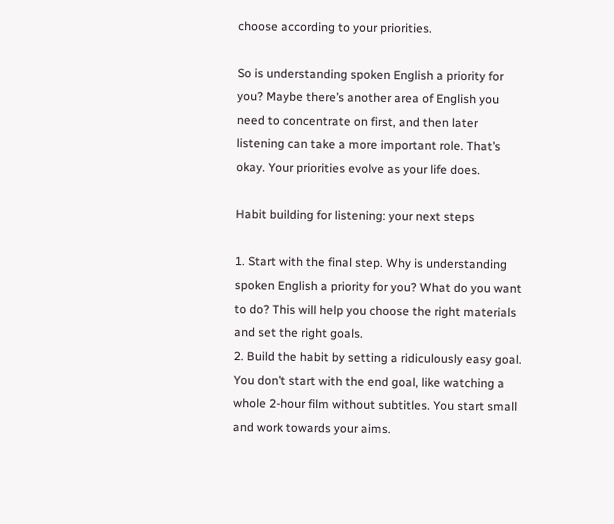choose according to your priorities.

So is understanding spoken English a priority for you? Maybe there’s another area of English you need to concentrate on first, and then later listening can take a more important role. That’s okay. Your priorities evolve as your life does.

Habit building for listening: your next steps

1. Start with the final step. Why is understanding spoken English a priority for you? What do you want to do? This will help you choose the right materials and set the right goals.
2. Build the habit by setting a ridiculously easy goal. You don’t start with the end goal, like watching a whole 2-hour film without subtitles. You start small and work towards your aims.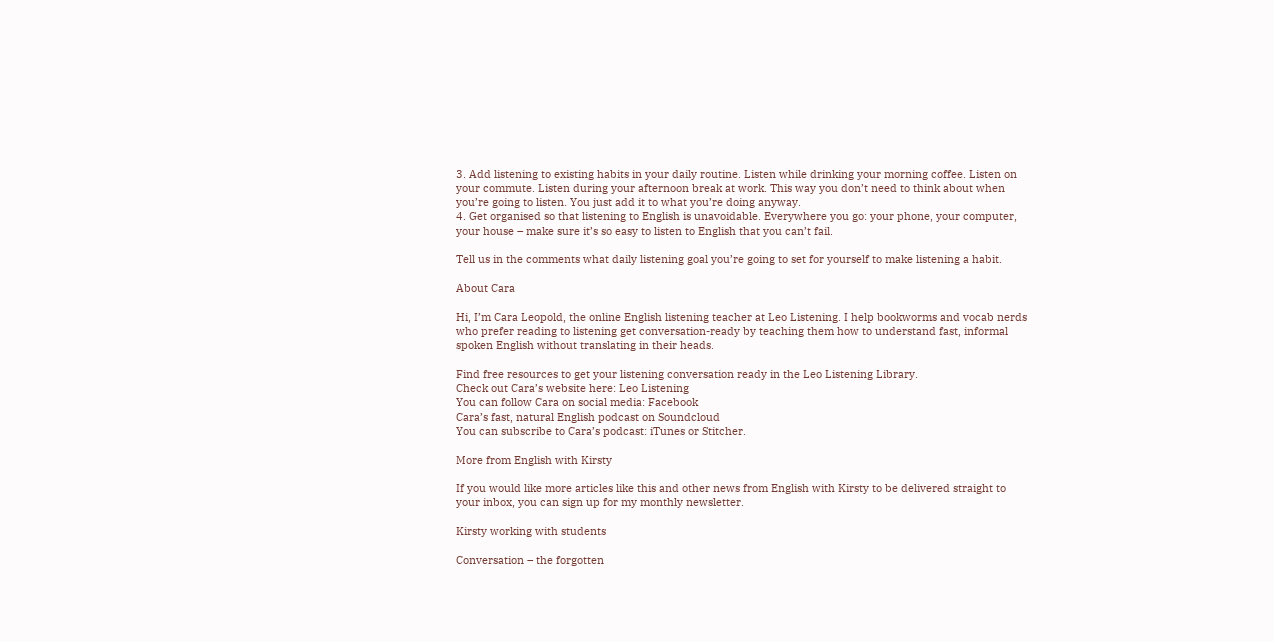3. Add listening to existing habits in your daily routine. Listen while drinking your morning coffee. Listen on your commute. Listen during your afternoon break at work. This way you don’t need to think about when you’re going to listen. You just add it to what you’re doing anyway.
4. Get organised so that listening to English is unavoidable. Everywhere you go: your phone, your computer, your house – make sure it’s so easy to listen to English that you can’t fail.

Tell us in the comments what daily listening goal you’re going to set for yourself to make listening a habit.

About Cara

Hi, I’m Cara Leopold, the online English listening teacher at Leo Listening. I help bookworms and vocab nerds who prefer reading to listening get conversation-ready by teaching them how to understand fast, informal spoken English without translating in their heads.

Find free resources to get your listening conversation ready in the Leo Listening Library.
Check out Cara’s website here: Leo Listening
You can follow Cara on social media: Facebook
Cara’s fast, natural English podcast on Soundcloud
You can subscribe to Cara’s podcast: iTunes or Stitcher.

More from English with Kirsty

If you would like more articles like this and other news from English with Kirsty to be delivered straight to your inbox, you can sign up for my monthly newsletter.

Kirsty working with students

Conversation – the forgotten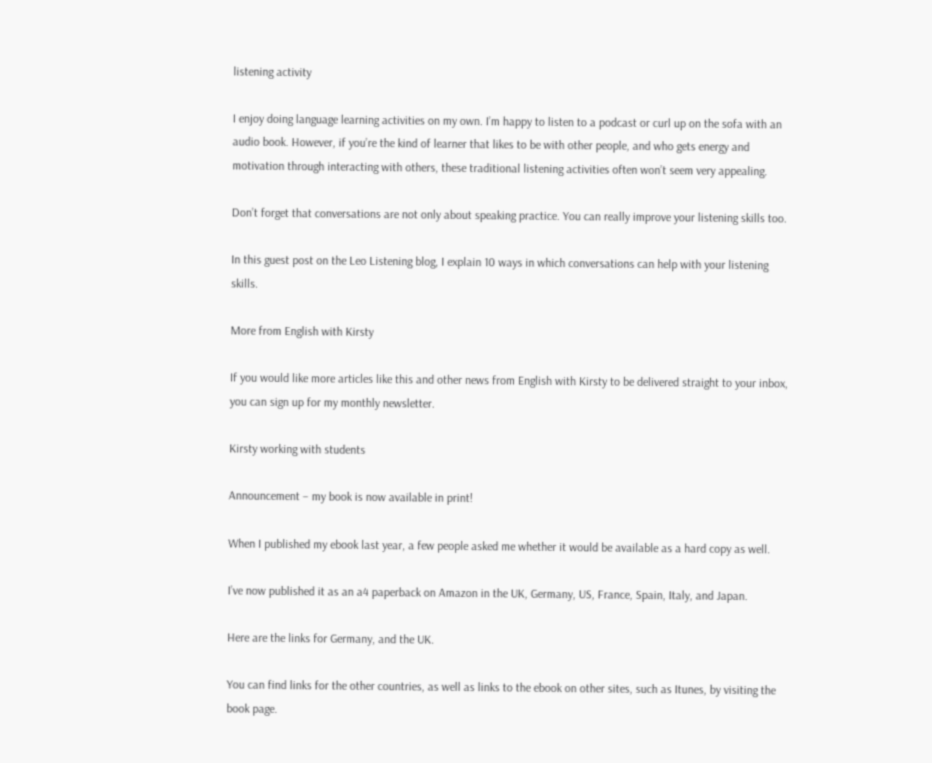listening activity

I enjoy doing language learning activities on my own. I’m happy to listen to a podcast or curl up on the sofa with an audio book. However, if you’re the kind of learner that likes to be with other people, and who gets energy and motivation through interacting with others, these traditional listening activities often won’t seem very appealing.

Don’t forget that conversations are not only about speaking practice. You can really improve your listening skills too.

In this guest post on the Leo Listening blog, I explain 10 ways in which conversations can help with your listening skills.

More from English with Kirsty

If you would like more articles like this and other news from English with Kirsty to be delivered straight to your inbox, you can sign up for my monthly newsletter.

Kirsty working with students

Announcement – my book is now available in print!

When I published my ebook last year, a few people asked me whether it would be available as a hard copy as well.

I’ve now published it as an a4 paperback on Amazon in the UK, Germany, US, France, Spain, Italy, and Japan.

Here are the links for Germany, and the UK.

You can find links for the other countries, as well as links to the ebook on other sites, such as Itunes, by visiting the book page.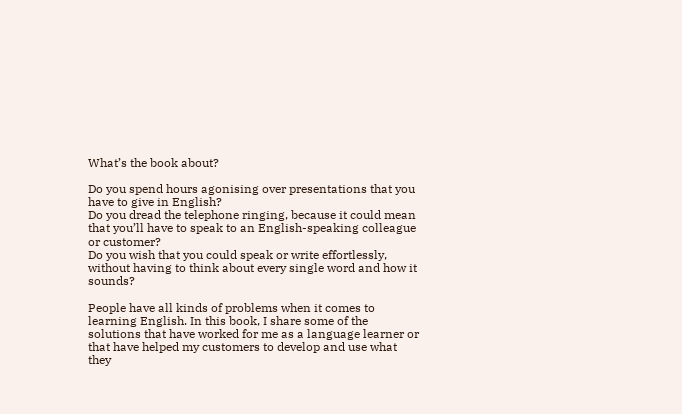What’s the book about?

Do you spend hours agonising over presentations that you have to give in English?
Do you dread the telephone ringing, because it could mean that you’ll have to speak to an English-speaking colleague or customer?
Do you wish that you could speak or write effortlessly, without having to think about every single word and how it sounds?

People have all kinds of problems when it comes to learning English. In this book, I share some of the solutions that have worked for me as a language learner or that have helped my customers to develop and use what they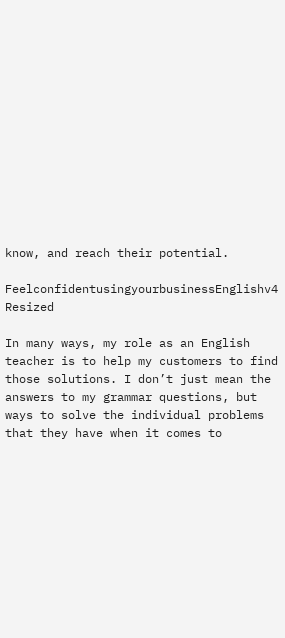know, and reach their potential.

FeelconfidentusingyourbusinessEnglishv4 Resized

In many ways, my role as an English teacher is to help my customers to find those solutions. I don’t just mean the answers to my grammar questions, but ways to solve the individual problems that they have when it comes to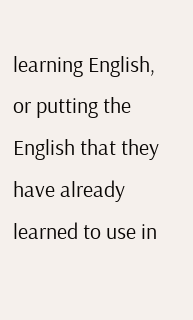learning English, or putting the English that they have already learned to use in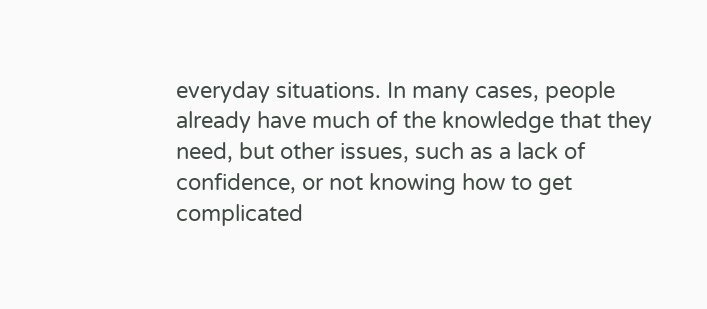everyday situations. In many cases, people already have much of the knowledge that they need, but other issues, such as a lack of confidence, or not knowing how to get complicated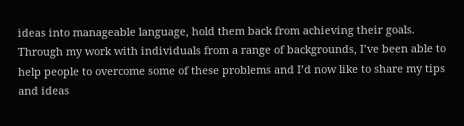ideas into manageable language, hold them back from achieving their goals. Through my work with individuals from a range of backgrounds, I’ve been able to help people to overcome some of these problems and I’d now like to share my tips and ideas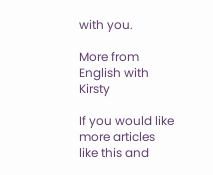with you.

More from English with Kirsty

If you would like more articles like this and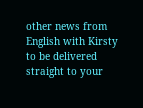other news from English with Kirsty to be delivered straight to your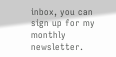inbox, you can sign up for my monthly newsletter.